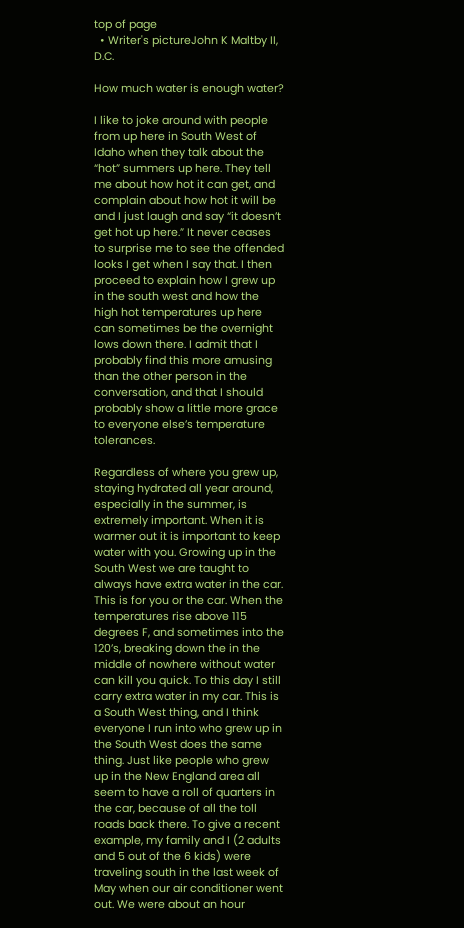top of page
  • Writer's pictureJohn K Maltby II, D.C.

How much water is enough water?

I like to joke around with people from up here in South West of Idaho when they talk about the “hot” summers up here. They tell me about how hot it can get, and complain about how hot it will be and I just laugh and say “it doesn’t get hot up here.” It never ceases to surprise me to see the offended looks I get when I say that. I then proceed to explain how I grew up in the south west and how the high hot temperatures up here can sometimes be the overnight lows down there. I admit that I probably find this more amusing than the other person in the conversation, and that I should probably show a little more grace to everyone else’s temperature tolerances.

Regardless of where you grew up, staying hydrated all year around, especially in the summer, is extremely important. When it is warmer out it is important to keep water with you. Growing up in the South West we are taught to always have extra water in the car. This is for you or the car. When the temperatures rise above 115 degrees F, and sometimes into the 120’s, breaking down the in the middle of nowhere without water can kill you quick. To this day I still carry extra water in my car. This is a South West thing, and I think everyone I run into who grew up in the South West does the same thing. Just like people who grew up in the New England area all seem to have a roll of quarters in the car, because of all the toll roads back there. To give a recent example, my family and I (2 adults and 5 out of the 6 kids) were traveling south in the last week of May when our air conditioner went out. We were about an hour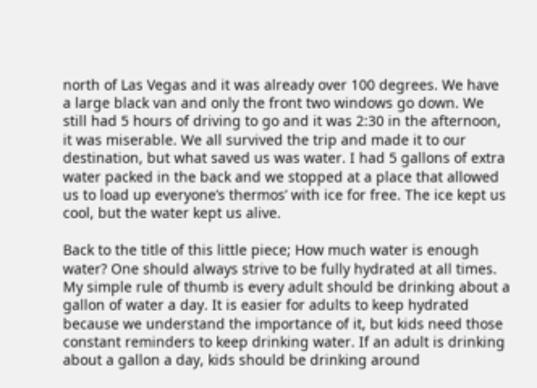north of Las Vegas and it was already over 100 degrees. We have a large black van and only the front two windows go down. We still had 5 hours of driving to go and it was 2:30 in the afternoon, it was miserable. We all survived the trip and made it to our destination, but what saved us was water. I had 5 gallons of extra water packed in the back and we stopped at a place that allowed us to load up everyone’s thermos’ with ice for free. The ice kept us cool, but the water kept us alive.

Back to the title of this little piece; How much water is enough water? One should always strive to be fully hydrated at all times. My simple rule of thumb is every adult should be drinking about a gallon of water a day. It is easier for adults to keep hydrated because we understand the importance of it, but kids need those constant reminders to keep drinking water. If an adult is drinking about a gallon a day, kids should be drinking around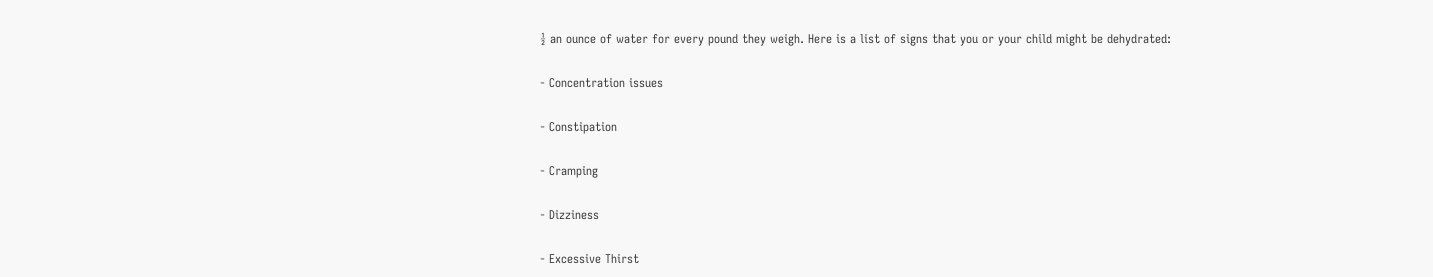½ an ounce of water for every pound they weigh. Here is a list of signs that you or your child might be dehydrated:

- Concentration issues

- Constipation

- Cramping

- Dizziness

- Excessive Thirst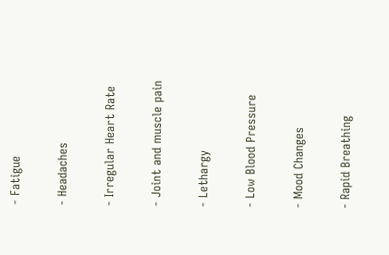- Fatigue

- Headaches

- Irregular Heart Rate

- Joint and muscle pain

- Lethargy

- Low Blood Pressure

- Mood Changes

- Rapid Breathing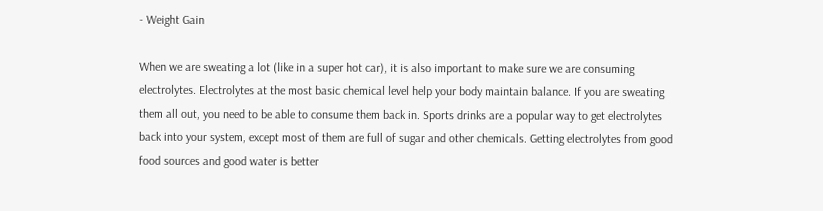- Weight Gain

When we are sweating a lot (like in a super hot car), it is also important to make sure we are consuming electrolytes. Electrolytes at the most basic chemical level help your body maintain balance. If you are sweating them all out, you need to be able to consume them back in. Sports drinks are a popular way to get electrolytes back into your system, except most of them are full of sugar and other chemicals. Getting electrolytes from good food sources and good water is better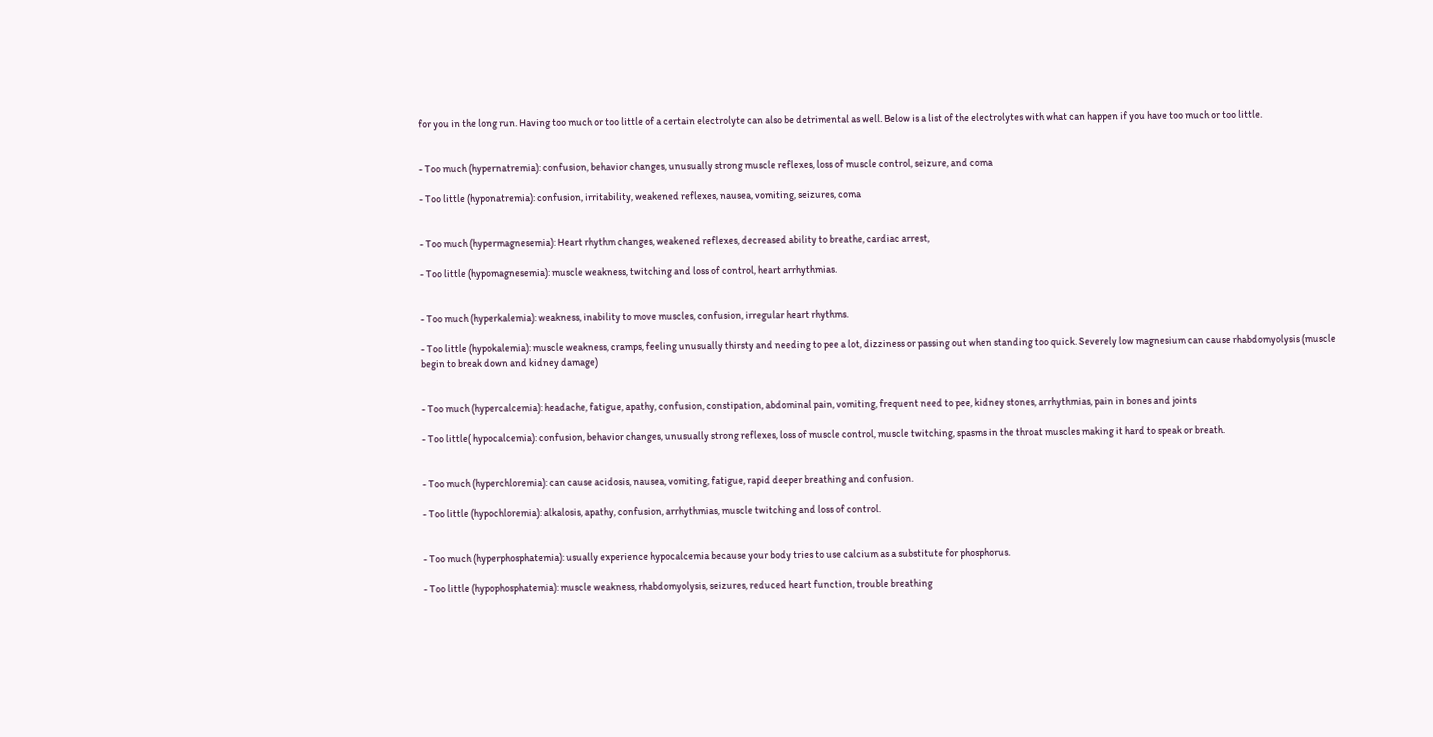for you in the long run. Having too much or too little of a certain electrolyte can also be detrimental as well. Below is a list of the electrolytes with what can happen if you have too much or too little.


- Too much (hypernatremia): confusion, behavior changes, unusually strong muscle reflexes, loss of muscle control, seizure, and coma

- Too little (hyponatremia): confusion, irritability, weakened reflexes, nausea, vomiting, seizures, coma


- Too much (hypermagnesemia): Heart rhythm changes, weakened reflexes, decreased ability to breathe, cardiac arrest,

- Too little (hypomagnesemia): muscle weakness, twitching and loss of control, heart arrhythmias.


- Too much (hyperkalemia): weakness, inability to move muscles, confusion, irregular heart rhythms.

- Too little (hypokalemia): muscle weakness, cramps, feeling unusually thirsty and needing to pee a lot, dizziness or passing out when standing too quick. Severely low magnesium can cause rhabdomyolysis (muscle begin to break down and kidney damage)


- Too much (hypercalcemia): headache, fatigue, apathy, confusion, constipation, abdominal pain, vomiting, frequent need to pee, kidney stones, arrhythmias, pain in bones and joints

- Too little( hypocalcemia): confusion, behavior changes, unusually strong reflexes, loss of muscle control, muscle twitching, spasms in the throat muscles making it hard to speak or breath.


- Too much (hyperchloremia): can cause acidosis, nausea, vomiting, fatigue, rapid deeper breathing and confusion.

- Too little (hypochloremia): alkalosis, apathy, confusion, arrhythmias, muscle twitching and loss of control.


- Too much (hyperphosphatemia): usually experience hypocalcemia because your body tries to use calcium as a substitute for phosphorus.

- Too little (hypophosphatemia): muscle weakness, rhabdomyolysis, seizures, reduced heart function, trouble breathing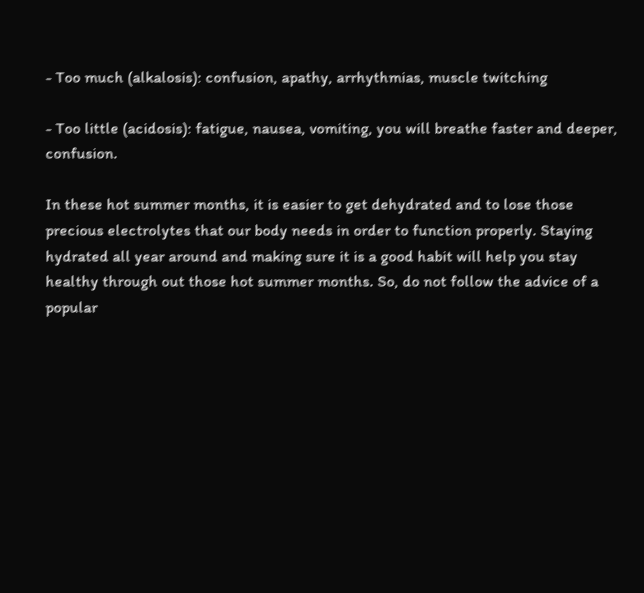- Too much (alkalosis): confusion, apathy, arrhythmias, muscle twitching

- Too little (acidosis): fatigue, nausea, vomiting, you will breathe faster and deeper, confusion.

In these hot summer months, it is easier to get dehydrated and to lose those precious electrolytes that our body needs in order to function properly. Staying hydrated all year around and making sure it is a good habit will help you stay healthy through out those hot summer months. So, do not follow the advice of a popular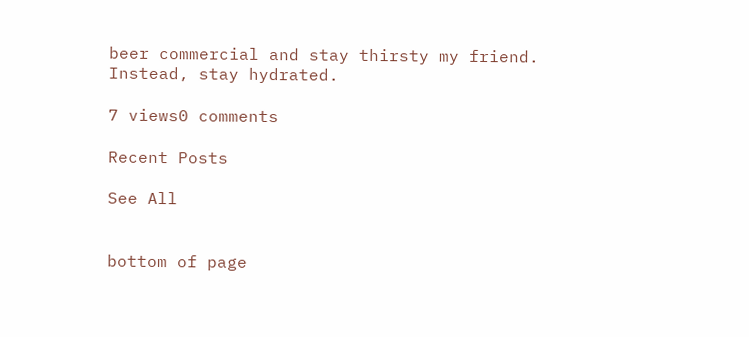beer commercial and stay thirsty my friend. Instead, stay hydrated.

7 views0 comments

Recent Posts

See All


bottom of page